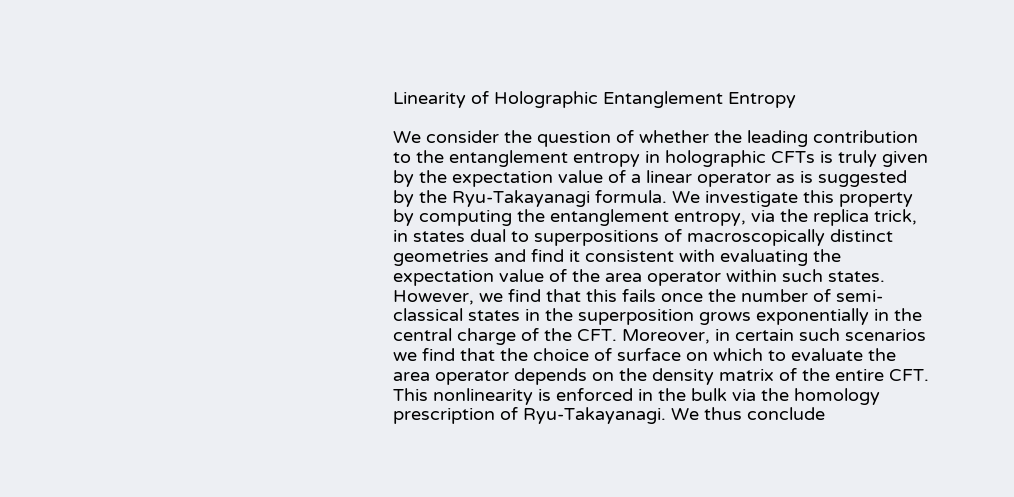Linearity of Holographic Entanglement Entropy

We consider the question of whether the leading contribution to the entanglement entropy in holographic CFTs is truly given by the expectation value of a linear operator as is suggested by the Ryu-Takayanagi formula. We investigate this property by computing the entanglement entropy, via the replica trick, in states dual to superpositions of macroscopically distinct geometries and find it consistent with evaluating the expectation value of the area operator within such states. However, we find that this fails once the number of semi-classical states in the superposition grows exponentially in the central charge of the CFT. Moreover, in certain such scenarios we find that the choice of surface on which to evaluate the area operator depends on the density matrix of the entire CFT. This nonlinearity is enforced in the bulk via the homology prescription of Ryu-Takayanagi. We thus conclude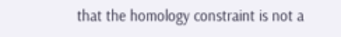that the homology constraint is not a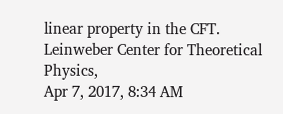linear property in the CFT.
Leinweber Center for Theoretical Physics,
Apr 7, 2017, 8:34 AM